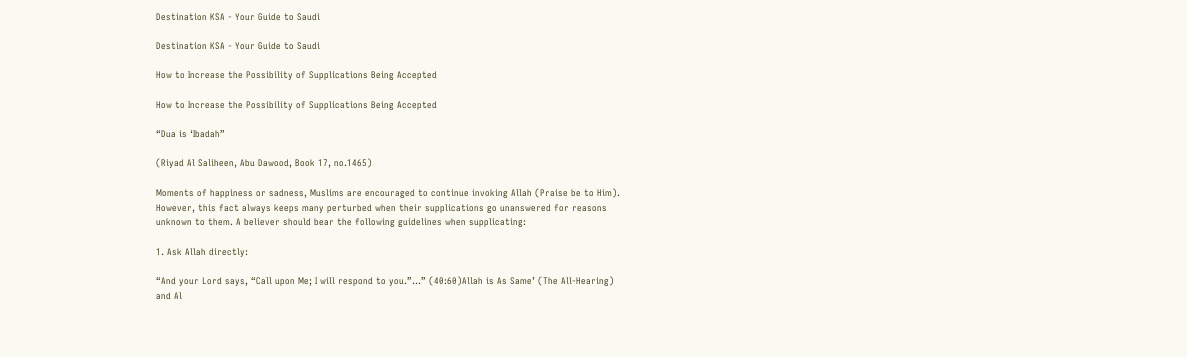Destination KSA - Your Guide to Saudi

Destination KSA - Your Guide to Saudi

How to Increase the Possibility of Supplications Being Accepted

How to Increase the Possibility of Supplications Being Accepted

“Dua is ‘Ibadah”

(Riyad Al Saliheen, Abu Dawood, Book 17, no.1465)

Moments of happiness or sadness, Muslims are encouraged to continue invoking Allah (Praise be to Him). However, this fact always keeps many perturbed when their supplications go unanswered for reasons unknown to them. A believer should bear the following guidelines when supplicating:

1. Ask Allah directly:

“And your Lord says, “Call upon Me; I will respond to you.”…” (40:60)Allah is As Same’ (The All-Hearing) and Al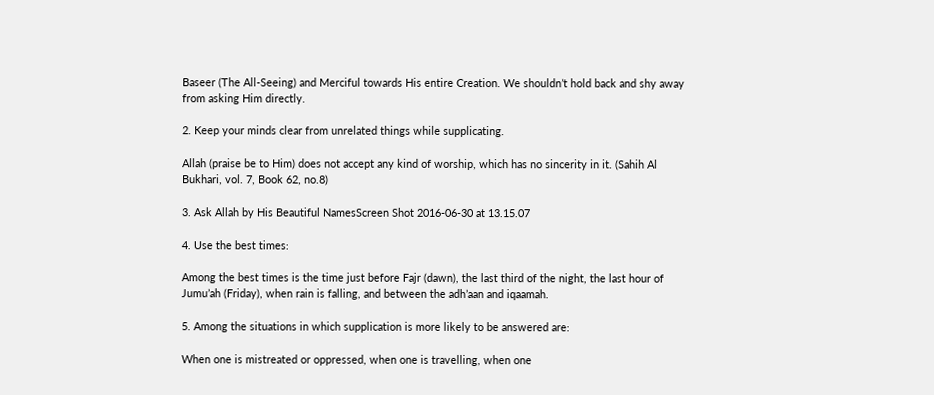Baseer (The All-Seeing) and Merciful towards His entire Creation. We shouldn’t hold back and shy away from asking Him directly.

2. Keep your minds clear from unrelated things while supplicating.

Allah (praise be to Him) does not accept any kind of worship, which has no sincerity in it. (Sahih Al Bukhari, vol. 7, Book 62, no.8)

3. Ask Allah by His Beautiful NamesScreen Shot 2016-06-30 at 13.15.07

4. Use the best times:

Among the best times is the time just before Fajr (dawn), the last third of the night, the last hour of Jumu’ah (Friday), when rain is falling, and between the adh’aan and iqaamah.

5. Among the situations in which supplication is more likely to be answered are:

When one is mistreated or oppressed, when one is travelling, when one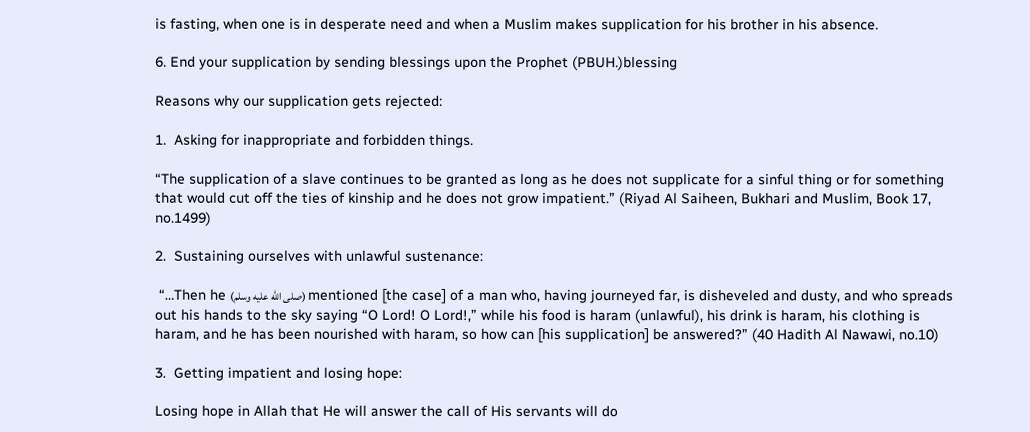is fasting, when one is in desperate need and when a Muslim makes supplication for his brother in his absence.

6. End your supplication by sending blessings upon the Prophet (PBUH.)blessing

Reasons why our supplication gets rejected:

1.  Asking for inappropriate and forbidden things.

“The supplication of a slave continues to be granted as long as he does not supplicate for a sinful thing or for something that would cut off the ties of kinship and he does not grow impatient.” (Riyad Al Saiheen, Bukhari and Muslim, Book 17, no.1499)

2.  Sustaining ourselves with unlawful sustenance:

 “…Then he (صلى الله عليه وسلم) mentioned [the case] of a man who, having journeyed far, is disheveled and dusty, and who spreads out his hands to the sky saying “O Lord! O Lord!,” while his food is haram (unlawful), his drink is haram, his clothing is haram, and he has been nourished with haram, so how can [his supplication] be answered?” (40 Hadith Al Nawawi, no.10)

3.  Getting impatient and losing hope:

Losing hope in Allah that He will answer the call of His servants will do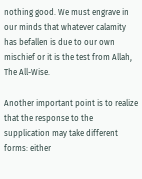nothing good. We must engrave in our minds that whatever calamity has befallen is due to our own mischief or it is the test from Allah, The All-Wise.

Another important point is to realize that the response to the supplication may take different forms: either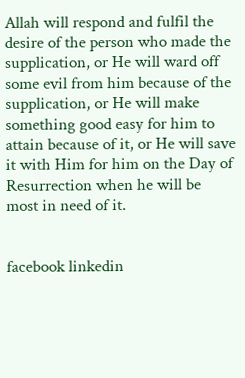Allah will respond and fulfil the desire of the person who made the supplication, or He will ward off some evil from him because of the supplication, or He will make something good easy for him to attain because of it, or He will save it with Him for him on the Day of Resurrection when he will be most in need of it.


facebook linkedin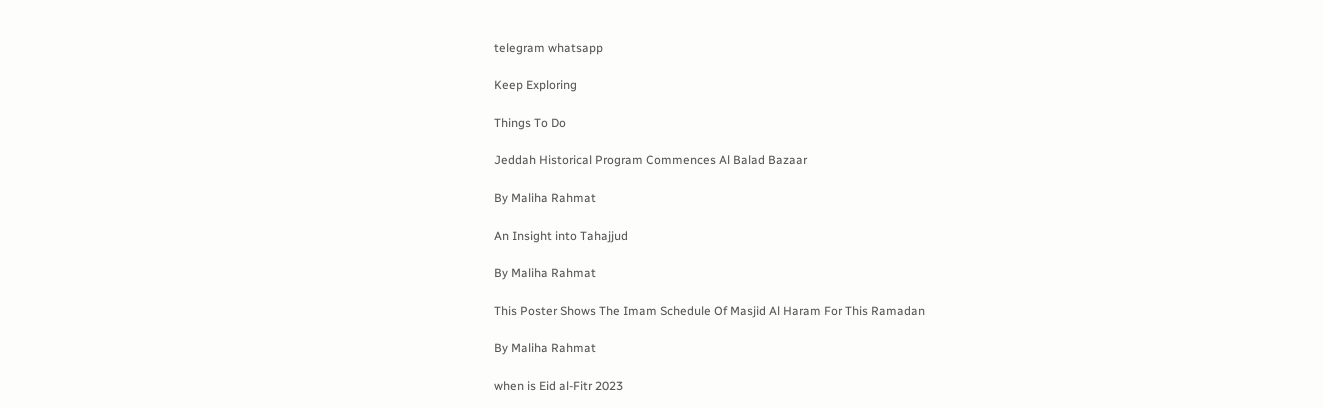telegram whatsapp

Keep Exploring

Things To Do

Jeddah Historical Program Commences Al Balad Bazaar

By Maliha Rahmat

An Insight into Tahajjud

By Maliha Rahmat

This Poster Shows The Imam Schedule Of Masjid Al Haram For This Ramadan

By Maliha Rahmat

when is Eid al-Fitr 2023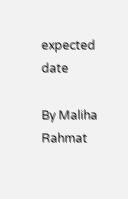expected date

By Maliha Rahmat